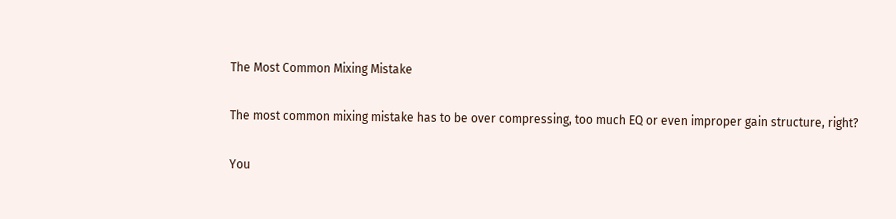The Most Common Mixing Mistake

The most common mixing mistake has to be over compressing, too much EQ or even improper gain structure, right?

You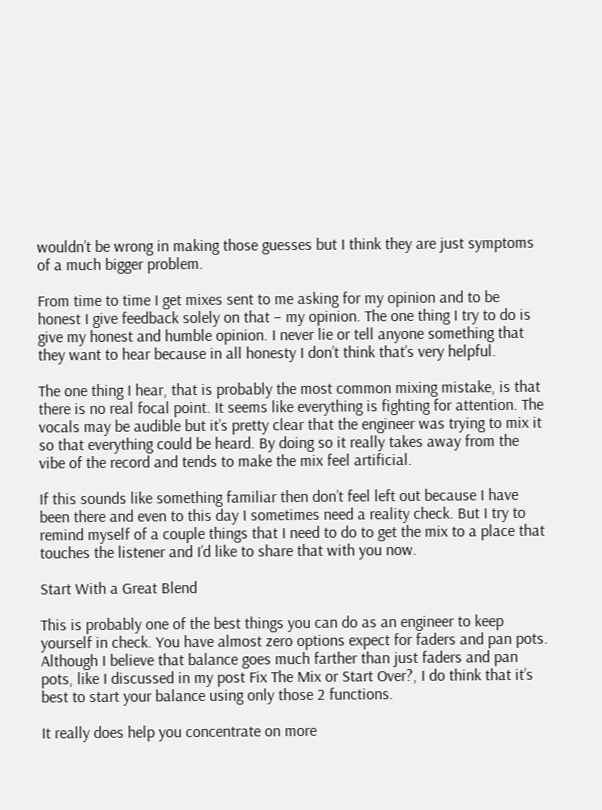wouldn’t be wrong in making those guesses but I think they are just symptoms of a much bigger problem.

From time to time I get mixes sent to me asking for my opinion and to be honest I give feedback solely on that – my opinion. The one thing I try to do is give my honest and humble opinion. I never lie or tell anyone something that they want to hear because in all honesty I don’t think that’s very helpful.

The one thing I hear, that is probably the most common mixing mistake, is that there is no real focal point. It seems like everything is fighting for attention. The vocals may be audible but it’s pretty clear that the engineer was trying to mix it so that everything could be heard. By doing so it really takes away from the vibe of the record and tends to make the mix feel artificial.

If this sounds like something familiar then don’t feel left out because I have been there and even to this day I sometimes need a reality check. But I try to remind myself of a couple things that I need to do to get the mix to a place that touches the listener and I’d like to share that with you now.

Start With a Great Blend

This is probably one of the best things you can do as an engineer to keep yourself in check. You have almost zero options expect for faders and pan pots. Although I believe that balance goes much farther than just faders and pan pots, like I discussed in my post Fix The Mix or Start Over?, I do think that it’s best to start your balance using only those 2 functions.

It really does help you concentrate on more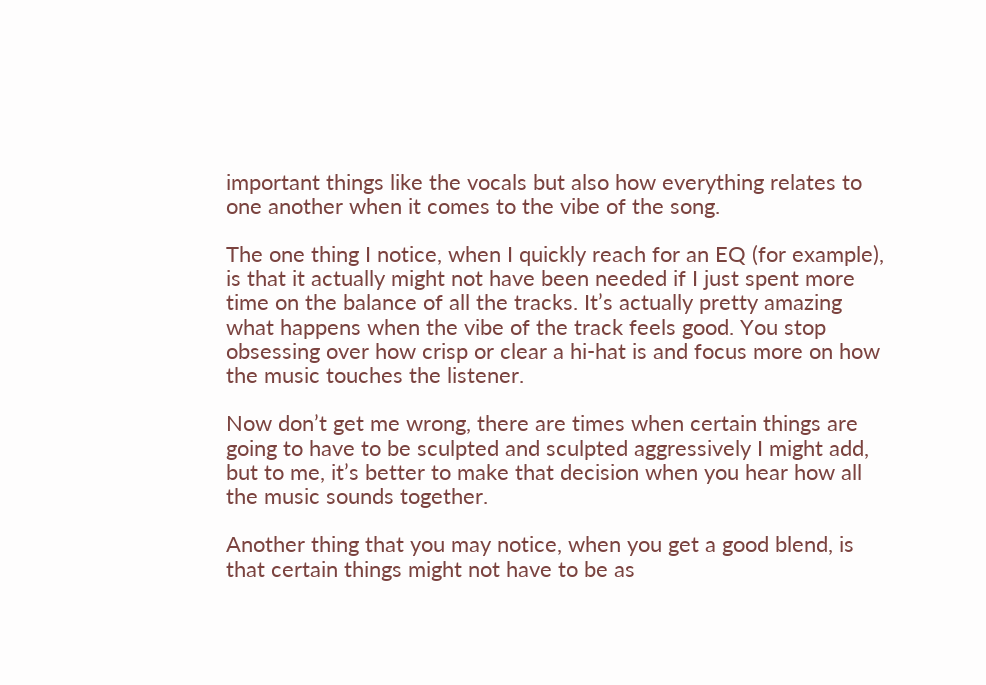important things like the vocals but also how everything relates to one another when it comes to the vibe of the song.

The one thing I notice, when I quickly reach for an EQ (for example), is that it actually might not have been needed if I just spent more time on the balance of all the tracks. It’s actually pretty amazing what happens when the vibe of the track feels good. You stop obsessing over how crisp or clear a hi-hat is and focus more on how the music touches the listener.

Now don’t get me wrong, there are times when certain things are going to have to be sculpted and sculpted aggressively I might add, but to me, it’s better to make that decision when you hear how all the music sounds together.

Another thing that you may notice, when you get a good blend, is that certain things might not have to be as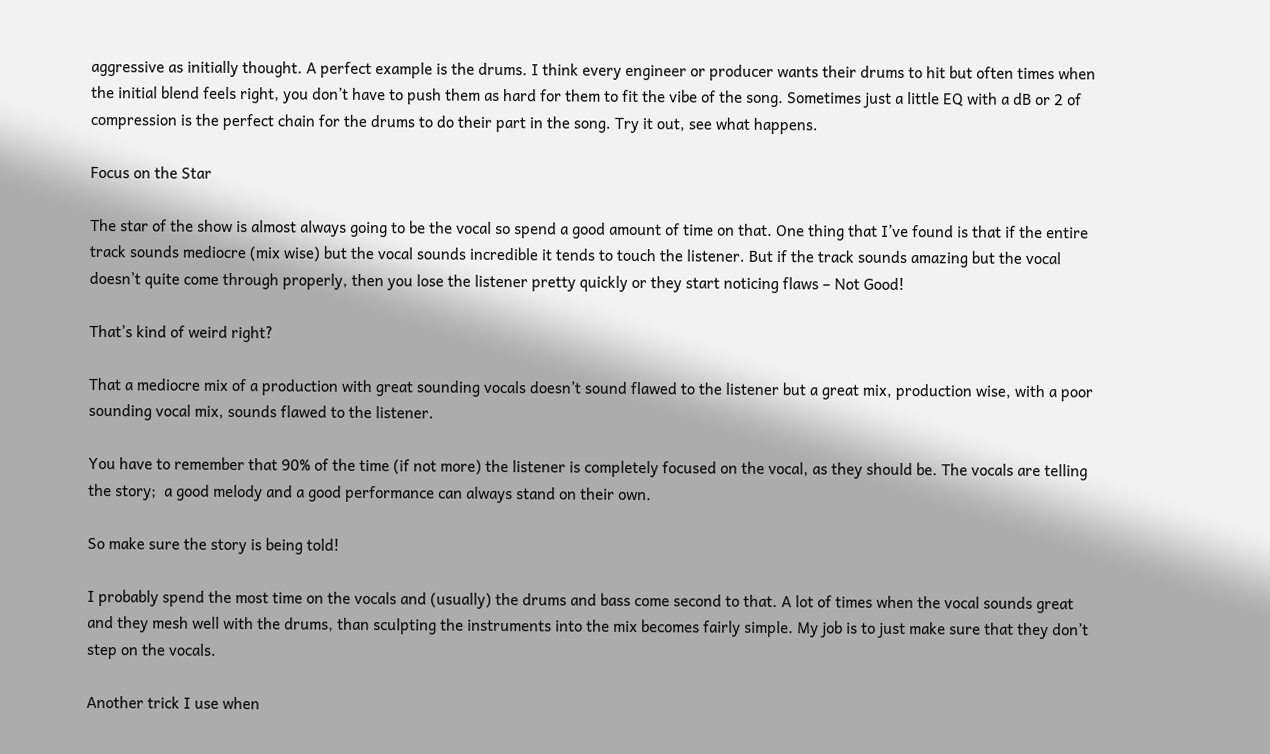aggressive as initially thought. A perfect example is the drums. I think every engineer or producer wants their drums to hit but often times when the initial blend feels right, you don’t have to push them as hard for them to fit the vibe of the song. Sometimes just a little EQ with a dB or 2 of compression is the perfect chain for the drums to do their part in the song. Try it out, see what happens.

Focus on the Star

The star of the show is almost always going to be the vocal so spend a good amount of time on that. One thing that I’ve found is that if the entire track sounds mediocre (mix wise) but the vocal sounds incredible it tends to touch the listener. But if the track sounds amazing but the vocal doesn’t quite come through properly, then you lose the listener pretty quickly or they start noticing flaws – Not Good!

That’s kind of weird right?

That a mediocre mix of a production with great sounding vocals doesn’t sound flawed to the listener but a great mix, production wise, with a poor sounding vocal mix, sounds flawed to the listener.

You have to remember that 90% of the time (if not more) the listener is completely focused on the vocal, as they should be. The vocals are telling the story;  a good melody and a good performance can always stand on their own.

So make sure the story is being told!

I probably spend the most time on the vocals and (usually) the drums and bass come second to that. A lot of times when the vocal sounds great and they mesh well with the drums, than sculpting the instruments into the mix becomes fairly simple. My job is to just make sure that they don’t step on the vocals.

Another trick I use when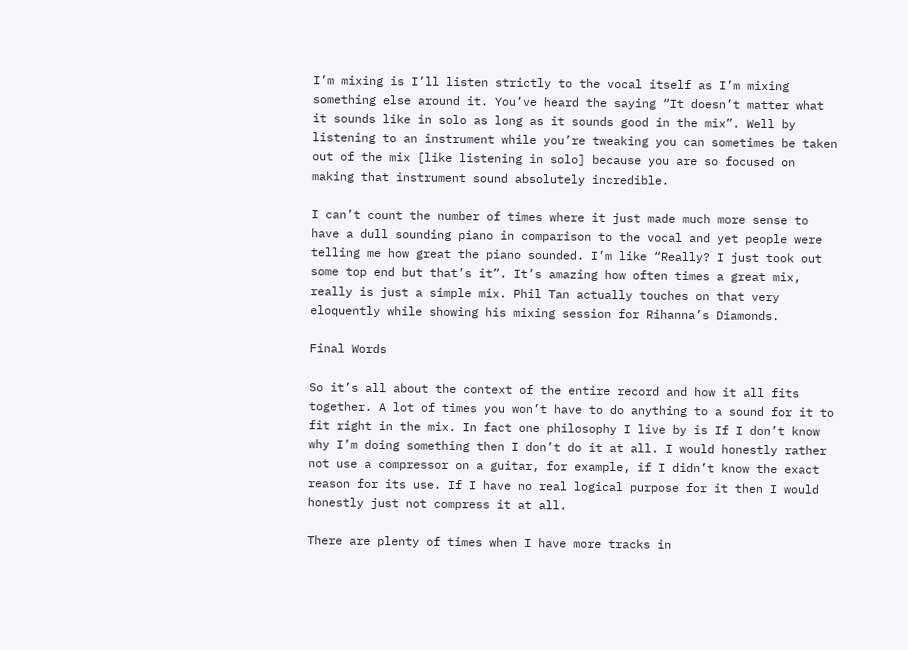I’m mixing is I’ll listen strictly to the vocal itself as I’m mixing something else around it. You’ve heard the saying “It doesn’t matter what it sounds like in solo as long as it sounds good in the mix”. Well by listening to an instrument while you’re tweaking you can sometimes be taken out of the mix [like listening in solo] because you are so focused on making that instrument sound absolutely incredible.

I can’t count the number of times where it just made much more sense to have a dull sounding piano in comparison to the vocal and yet people were telling me how great the piano sounded. I’m like “Really? I just took out some top end but that’s it”. It’s amazing how often times a great mix, really is just a simple mix. Phil Tan actually touches on that very eloquently while showing his mixing session for Rihanna’s Diamonds.

Final Words

So it’s all about the context of the entire record and how it all fits together. A lot of times you won’t have to do anything to a sound for it to fit right in the mix. In fact one philosophy I live by is If I don’t know why I’m doing something then I don’t do it at all. I would honestly rather not use a compressor on a guitar, for example, if I didn’t know the exact reason for its use. If I have no real logical purpose for it then I would honestly just not compress it at all.

There are plenty of times when I have more tracks in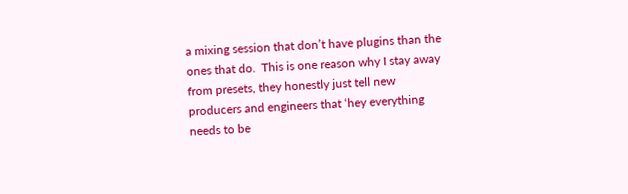a mixing session that don’t have plugins than the ones that do.  This is one reason why I stay away from presets, they honestly just tell new producers and engineers that ‘hey everything needs to be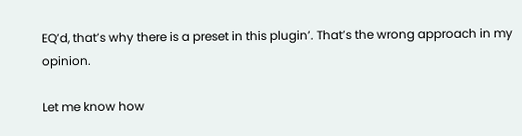EQ’d, that’s why there is a preset in this plugin’. That’s the wrong approach in my opinion.

Let me know how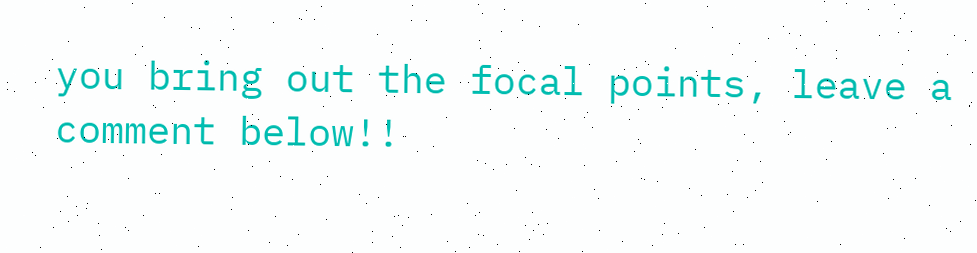you bring out the focal points, leave a comment below!!